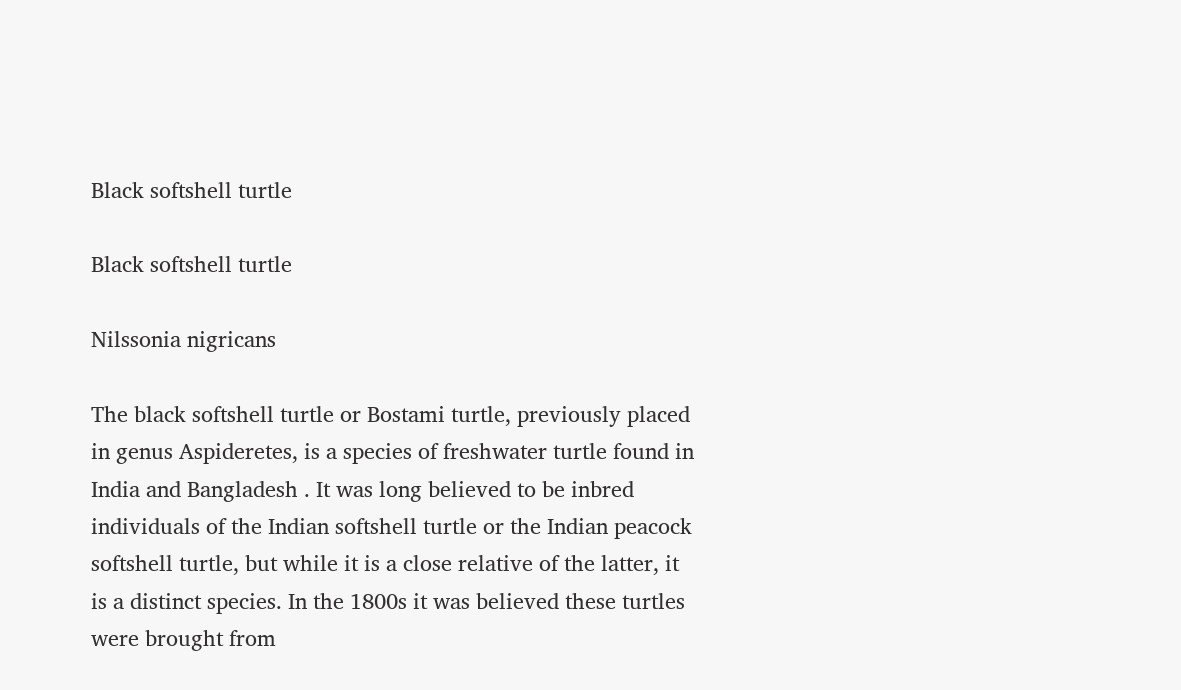Black softshell turtle

Black softshell turtle

Nilssonia nigricans

The black softshell turtle or Bostami turtle, previously placed in genus Aspideretes, is a species of freshwater turtle found in India and Bangladesh . It was long believed to be inbred individuals of the Indian softshell turtle or the Indian peacock softshell turtle, but while it is a close relative of the latter, it is a distinct species. In the 1800s it was believed these turtles were brought from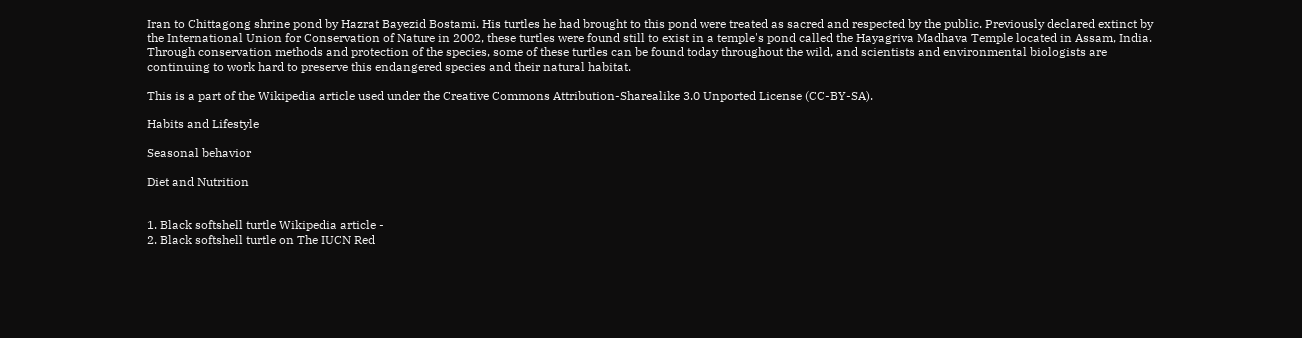Iran to Chittagong shrine pond by Hazrat Bayezid Bostami. His turtles he had brought to this pond were treated as sacred and respected by the public. Previously declared extinct by the International Union for Conservation of Nature in 2002, these turtles were found still to exist in a temple's pond called the Hayagriva Madhava Temple located in Assam, India. Through conservation methods and protection of the species, some of these turtles can be found today throughout the wild, and scientists and environmental biologists are continuing to work hard to preserve this endangered species and their natural habitat.

This is a part of the Wikipedia article used under the Creative Commons Attribution-Sharealike 3.0 Unported License (CC-BY-SA).

Habits and Lifestyle

Seasonal behavior

Diet and Nutrition


1. Black softshell turtle Wikipedia article -
2. Black softshell turtle on The IUCN Red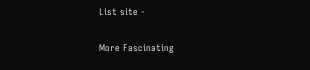List site -

More Fascinating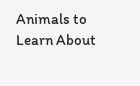Animals to Learn About